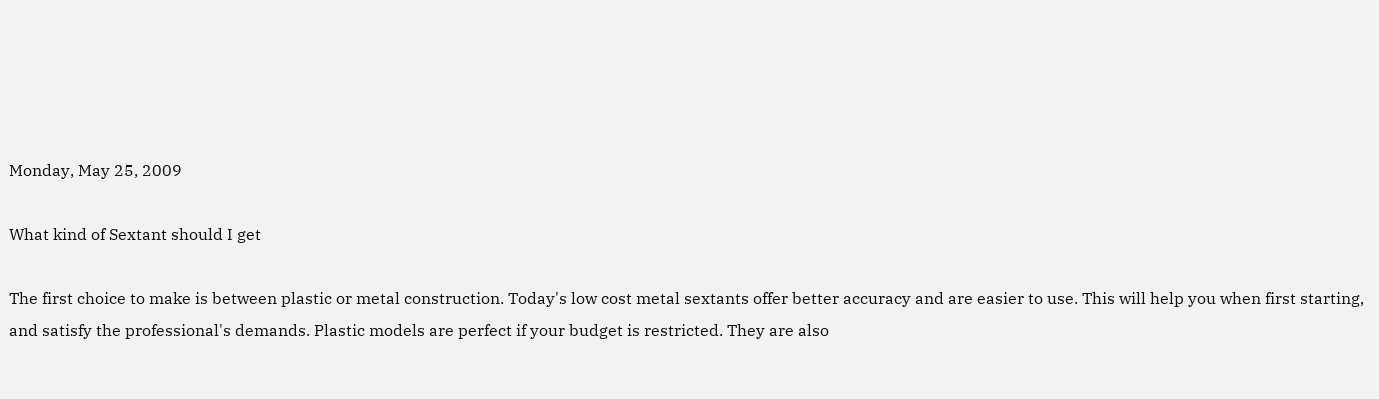Monday, May 25, 2009

What kind of Sextant should I get

The first choice to make is between plastic or metal construction. Today's low cost metal sextants offer better accuracy and are easier to use. This will help you when first starting, and satisfy the professional's demands. Plastic models are perfect if your budget is restricted. They are also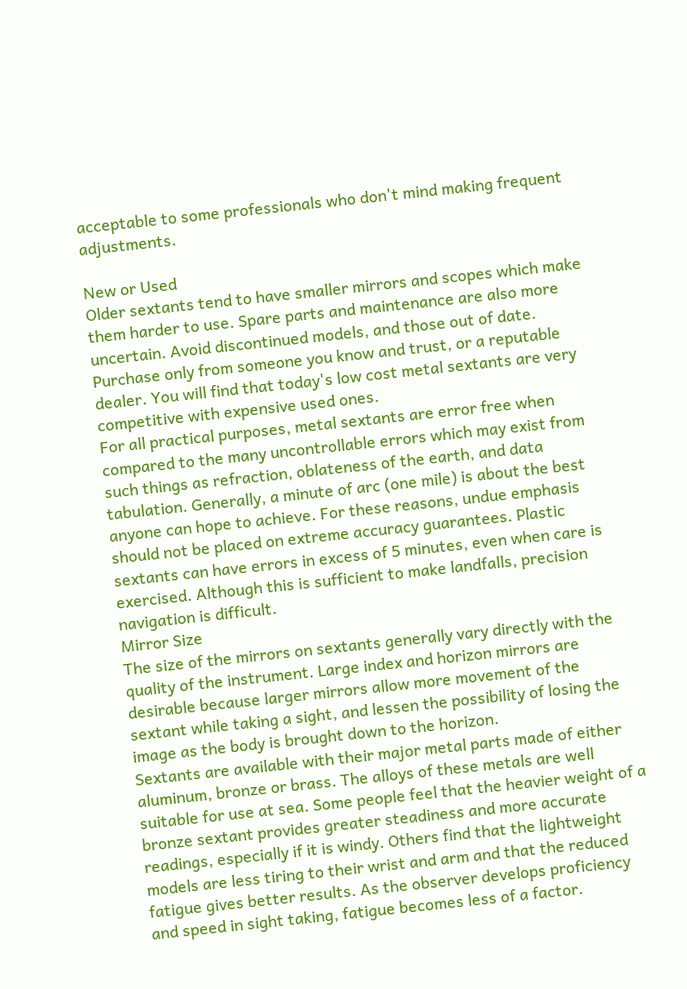acceptable to some professionals who don't mind making frequent adjustments.

New or Used
Older sextants tend to have smaller mirrors and scopes which make them harder to use. Spare parts and maintenance are also more uncertain. Avoid discontinued models, and those out of date. Purchase only from someone you know and trust, or a reputable dealer. You will find that today's low cost metal sextants are very competitive with expensive used ones.
For all practical purposes, metal sextants are error free when compared to the many uncontrollable errors which may exist from such things as refraction, oblateness of the earth, and data tabulation. Generally, a minute of arc (one mile) is about the best anyone can hope to achieve. For these reasons, undue emphasis should not be placed on extreme accuracy guarantees. Plastic sextants can have errors in excess of 5 minutes, even when care is exercised. Although this is sufficient to make landfalls, precision navigation is difficult.
Mirror Size
The size of the mirrors on sextants generally vary directly with the quality of the instrument. Large index and horizon mirrors are desirable because larger mirrors allow more movement of the sextant while taking a sight, and lessen the possibility of losing the image as the body is brought down to the horizon.
Sextants are available with their major metal parts made of either aluminum, bronze or brass. The alloys of these metals are well suitable for use at sea. Some people feel that the heavier weight of a bronze sextant provides greater steadiness and more accurate readings, especially if it is windy. Others find that the lightweight models are less tiring to their wrist and arm and that the reduced fatigue gives better results. As the observer develops proficiency and speed in sight taking, fatigue becomes less of a factor.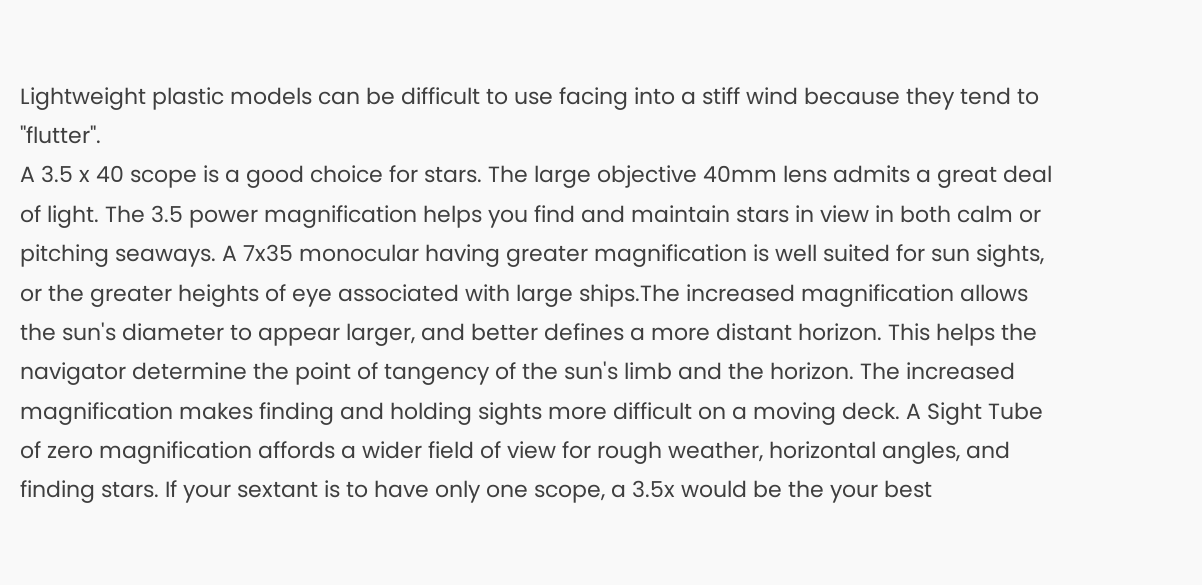Lightweight plastic models can be difficult to use facing into a stiff wind because they tend to "flutter".
A 3.5 x 40 scope is a good choice for stars. The large objective 40mm lens admits a great deal of light. The 3.5 power magnification helps you find and maintain stars in view in both calm or pitching seaways. A 7x35 monocular having greater magnification is well suited for sun sights, or the greater heights of eye associated with large ships.The increased magnification allows the sun's diameter to appear larger, and better defines a more distant horizon. This helps the navigator determine the point of tangency of the sun's limb and the horizon. The increased magnification makes finding and holding sights more difficult on a moving deck. A Sight Tube of zero magnification affords a wider field of view for rough weather, horizontal angles, and finding stars. If your sextant is to have only one scope, a 3.5x would be the your best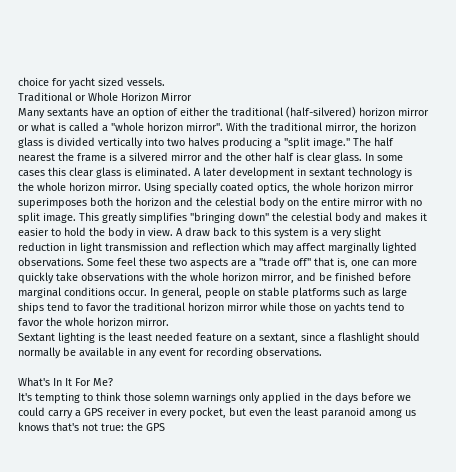choice for yacht sized vessels.
Traditional or Whole Horizon Mirror
Many sextants have an option of either the traditional (half-silvered) horizon mirror or what is called a "whole horizon mirror". With the traditional mirror, the horizon glass is divided vertically into two halves producing a "split image." The half nearest the frame is a silvered mirror and the other half is clear glass. In some cases this clear glass is eliminated. A later development in sextant technology is the whole horizon mirror. Using specially coated optics, the whole horizon mirror superimposes both the horizon and the celestial body on the entire mirror with no split image. This greatly simplifies "bringing down" the celestial body and makes it easier to hold the body in view. A draw back to this system is a very slight reduction in light transmission and reflection which may affect marginally lighted observations. Some feel these two aspects are a "trade off" that is, one can more quickly take observations with the whole horizon mirror, and be finished before marginal conditions occur. In general, people on stable platforms such as large ships tend to favor the traditional horizon mirror while those on yachts tend to favor the whole horizon mirror.
Sextant lighting is the least needed feature on a sextant, since a flashlight should normally be available in any event for recording observations.

What's In It For Me?
It's tempting to think those solemn warnings only applied in the days before we could carry a GPS receiver in every pocket, but even the least paranoid among us knows that's not true: the GPS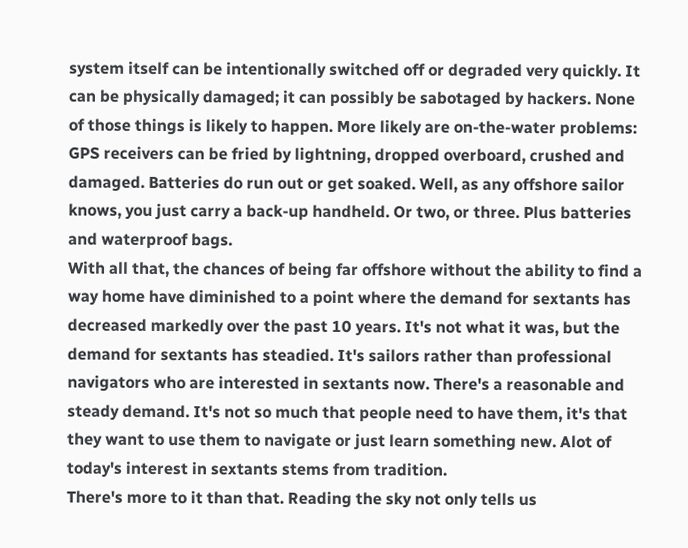system itself can be intentionally switched off or degraded very quickly. It can be physically damaged; it can possibly be sabotaged by hackers. None of those things is likely to happen. More likely are on-the-water problems: GPS receivers can be fried by lightning, dropped overboard, crushed and damaged. Batteries do run out or get soaked. Well, as any offshore sailor knows, you just carry a back-up handheld. Or two, or three. Plus batteries and waterproof bags.
With all that, the chances of being far offshore without the ability to find a way home have diminished to a point where the demand for sextants has decreased markedly over the past 10 years. It's not what it was, but the demand for sextants has steadied. It's sailors rather than professional navigators who are interested in sextants now. There's a reasonable and steady demand. It's not so much that people need to have them, it's that they want to use them to navigate or just learn something new. Alot of today's interest in sextants stems from tradition.
There's more to it than that. Reading the sky not only tells us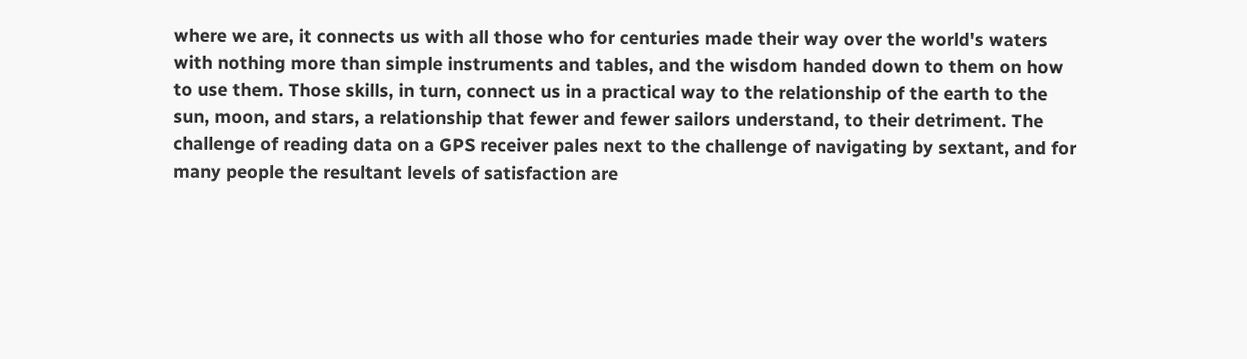where we are, it connects us with all those who for centuries made their way over the world's waters with nothing more than simple instruments and tables, and the wisdom handed down to them on how to use them. Those skills, in turn, connect us in a practical way to the relationship of the earth to the sun, moon, and stars, a relationship that fewer and fewer sailors understand, to their detriment. The challenge of reading data on a GPS receiver pales next to the challenge of navigating by sextant, and for many people the resultant levels of satisfaction are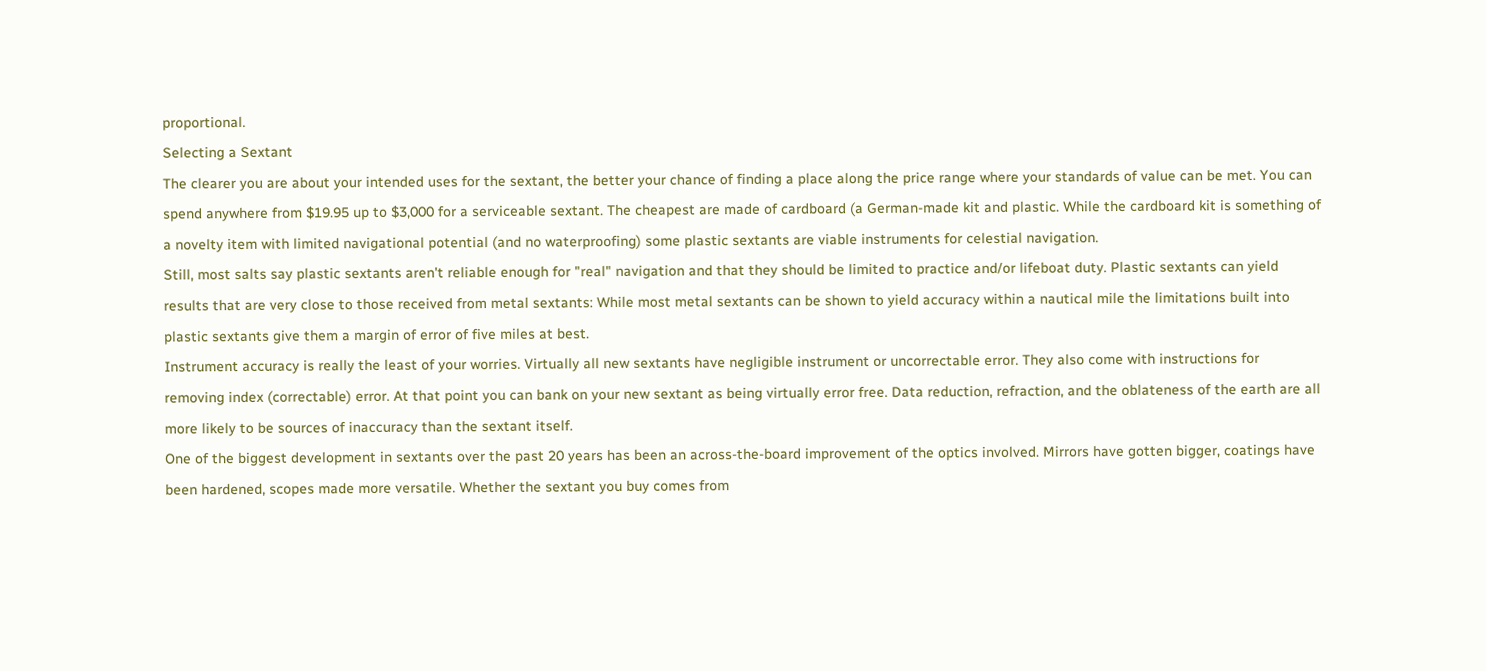proportional.
Selecting a Sextant
The clearer you are about your intended uses for the sextant, the better your chance of finding a place along the price range where your standards of value can be met. You can spend anywhere from $19.95 up to $3,000 for a serviceable sextant. The cheapest are made of cardboard (a German-made kit and plastic. While the cardboard kit is something of a novelty item with limited navigational potential (and no waterproofing) some plastic sextants are viable instruments for celestial navigation.
Still, most salts say plastic sextants aren't reliable enough for "real" navigation and that they should be limited to practice and/or lifeboat duty. Plastic sextants can yield results that are very close to those received from metal sextants: While most metal sextants can be shown to yield accuracy within a nautical mile the limitations built into plastic sextants give them a margin of error of five miles at best.
Instrument accuracy is really the least of your worries. Virtually all new sextants have negligible instrument or uncorrectable error. They also come with instructions for removing index (correctable) error. At that point you can bank on your new sextant as being virtually error free. Data reduction, refraction, and the oblateness of the earth are all more likely to be sources of inaccuracy than the sextant itself.
One of the biggest development in sextants over the past 20 years has been an across-the-board improvement of the optics involved. Mirrors have gotten bigger, coatings have been hardened, scopes made more versatile. Whether the sextant you buy comes from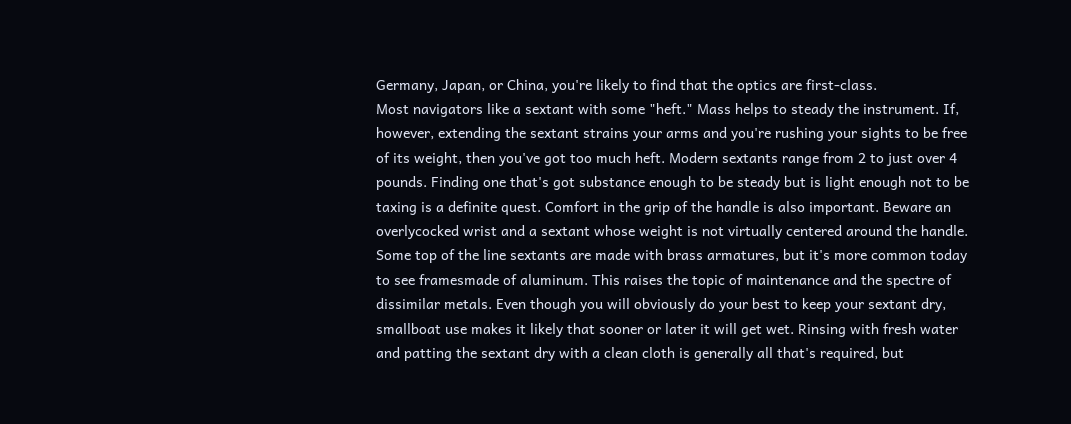Germany, Japan, or China, you're likely to find that the optics are first-class.
Most navigators like a sextant with some "heft." Mass helps to steady the instrument. If, however, extending the sextant strains your arms and you're rushing your sights to be free of its weight, then you've got too much heft. Modern sextants range from 2 to just over 4 pounds. Finding one that's got substance enough to be steady but is light enough not to be taxing is a definite quest. Comfort in the grip of the handle is also important. Beware an overlycocked wrist and a sextant whose weight is not virtually centered around the handle.
Some top of the line sextants are made with brass armatures, but it's more common today to see framesmade of aluminum. This raises the topic of maintenance and the spectre of dissimilar metals. Even though you will obviously do your best to keep your sextant dry, smallboat use makes it likely that sooner or later it will get wet. Rinsing with fresh water and patting the sextant dry with a clean cloth is generally all that's required, but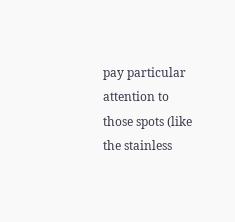pay particular attention to those spots (like the stainless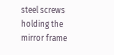steel screws holding the mirror frame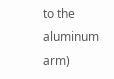to the aluminum arm)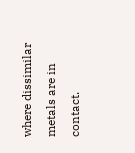where dissimilar metals are in contact.